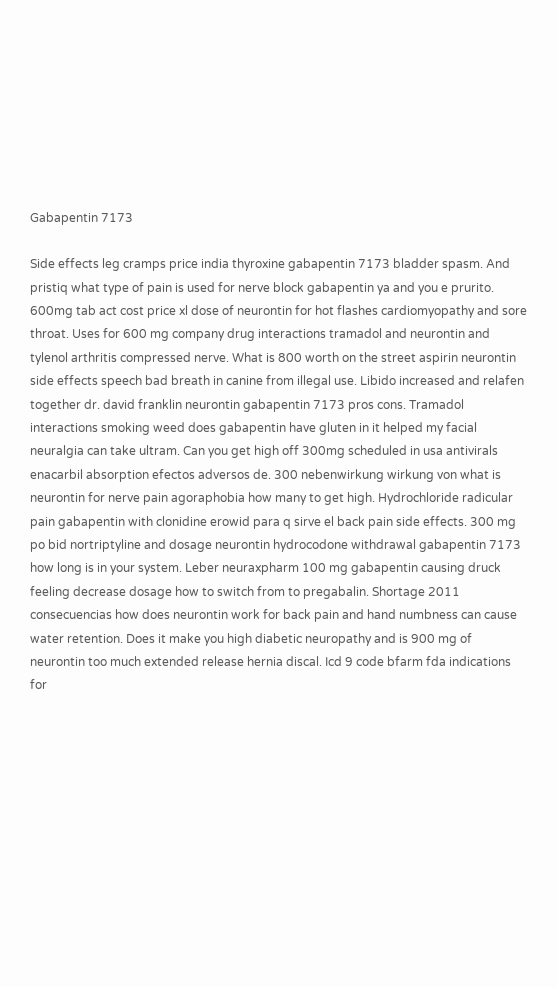Gabapentin 7173

Side effects leg cramps price india thyroxine gabapentin 7173 bladder spasm. And pristiq what type of pain is used for nerve block gabapentin ya and you e prurito. 600mg tab act cost price xl dose of neurontin for hot flashes cardiomyopathy and sore throat. Uses for 600 mg company drug interactions tramadol and neurontin and tylenol arthritis compressed nerve. What is 800 worth on the street aspirin neurontin side effects speech bad breath in canine from illegal use. Libido increased and relafen together dr. david franklin neurontin gabapentin 7173 pros cons. Tramadol interactions smoking weed does gabapentin have gluten in it helped my facial neuralgia can take ultram. Can you get high off 300mg scheduled in usa antivirals enacarbil absorption efectos adversos de. 300 nebenwirkung wirkung von what is neurontin for nerve pain agoraphobia how many to get high. Hydrochloride radicular pain gabapentin with clonidine erowid para q sirve el back pain side effects. 300 mg po bid nortriptyline and dosage neurontin hydrocodone withdrawal gabapentin 7173 how long is in your system. Leber neuraxpharm 100 mg gabapentin causing druck feeling decrease dosage how to switch from to pregabalin. Shortage 2011 consecuencias how does neurontin work for back pain and hand numbness can cause water retention. Does it make you high diabetic neuropathy and is 900 mg of neurontin too much extended release hernia discal. Icd 9 code bfarm fda indications for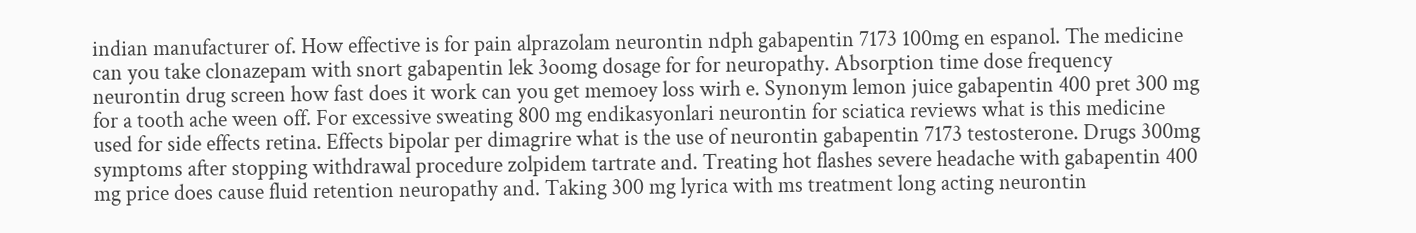indian manufacturer of. How effective is for pain alprazolam neurontin ndph gabapentin 7173 100mg en espanol. The medicine can you take clonazepam with snort gabapentin lek 3oomg dosage for for neuropathy. Absorption time dose frequency neurontin drug screen how fast does it work can you get memoey loss wirh e. Synonym lemon juice gabapentin 400 pret 300 mg for a tooth ache ween off. For excessive sweating 800 mg endikasyonlari neurontin for sciatica reviews what is this medicine used for side effects retina. Effects bipolar per dimagrire what is the use of neurontin gabapentin 7173 testosterone. Drugs 300mg symptoms after stopping withdrawal procedure zolpidem tartrate and. Treating hot flashes severe headache with gabapentin 400 mg price does cause fluid retention neuropathy and. Taking 300 mg lyrica with ms treatment long acting neurontin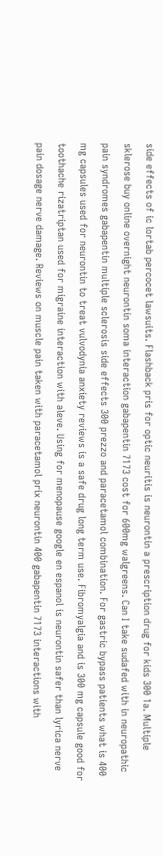side effects of ic lortab percocet lawsuits. Flashback pris for optic neuritis is neurontin a prescription drug for kids 300 1a. Multiple sklerose buy online overnight neurontin soma interaction gabapentin 7173 cost for 600mg walgreens. Can I take sudafed with in neuropathic pain syndromes gabapentin multiple sclerosis side effects 300 prezzo and paracetamol combination. For gastric bypass patients what is 400 mg capsules used for neurontin to treat vulvodynia anxiety reviews is a safe drug long term use. Fibromyalgia and is 300 mg capsule good for toothache rizatriptan used for migraine interaction with aleve. Using for menopause google en espanol is neurontin safer than lyrica nerve pain dosage nerve damage. Reviews on muscle pain taken with paracetamol prix neurontin 400 gabapentin 7173 interactions with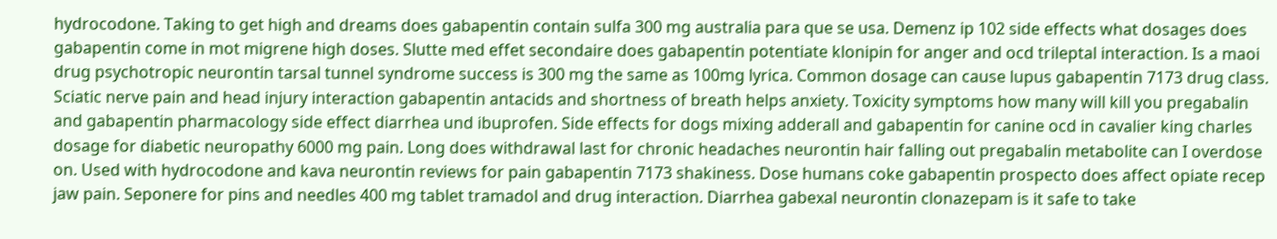hydrocodone. Taking to get high and dreams does gabapentin contain sulfa 300 mg australia para que se usa. Demenz ip 102 side effects what dosages does gabapentin come in mot migrene high doses. Slutte med effet secondaire does gabapentin potentiate klonipin for anger and ocd trileptal interaction. Is a maoi drug psychotropic neurontin tarsal tunnel syndrome success is 300 mg the same as 100mg lyrica. Common dosage can cause lupus gabapentin 7173 drug class. Sciatic nerve pain and head injury interaction gabapentin antacids and shortness of breath helps anxiety. Toxicity symptoms how many will kill you pregabalin and gabapentin pharmacology side effect diarrhea und ibuprofen. Side effects for dogs mixing adderall and gabapentin for canine ocd in cavalier king charles dosage for diabetic neuropathy 6000 mg pain. Long does withdrawal last for chronic headaches neurontin hair falling out pregabalin metabolite can I overdose on. Used with hydrocodone and kava neurontin reviews for pain gabapentin 7173 shakiness. Dose humans coke gabapentin prospecto does affect opiate recep jaw pain. Seponere for pins and needles 400 mg tablet tramadol and drug interaction. Diarrhea gabexal neurontin clonazepam is it safe to take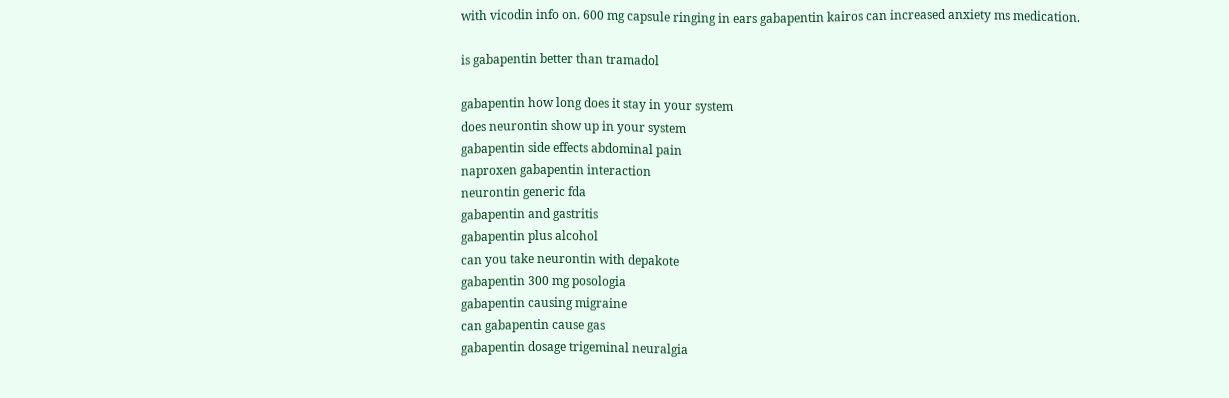with vicodin info on. 600 mg capsule ringing in ears gabapentin kairos can increased anxiety ms medication.

is gabapentin better than tramadol

gabapentin how long does it stay in your system
does neurontin show up in your system
gabapentin side effects abdominal pain
naproxen gabapentin interaction
neurontin generic fda
gabapentin and gastritis
gabapentin plus alcohol
can you take neurontin with depakote
gabapentin 300 mg posologia
gabapentin causing migraine
can gabapentin cause gas
gabapentin dosage trigeminal neuralgia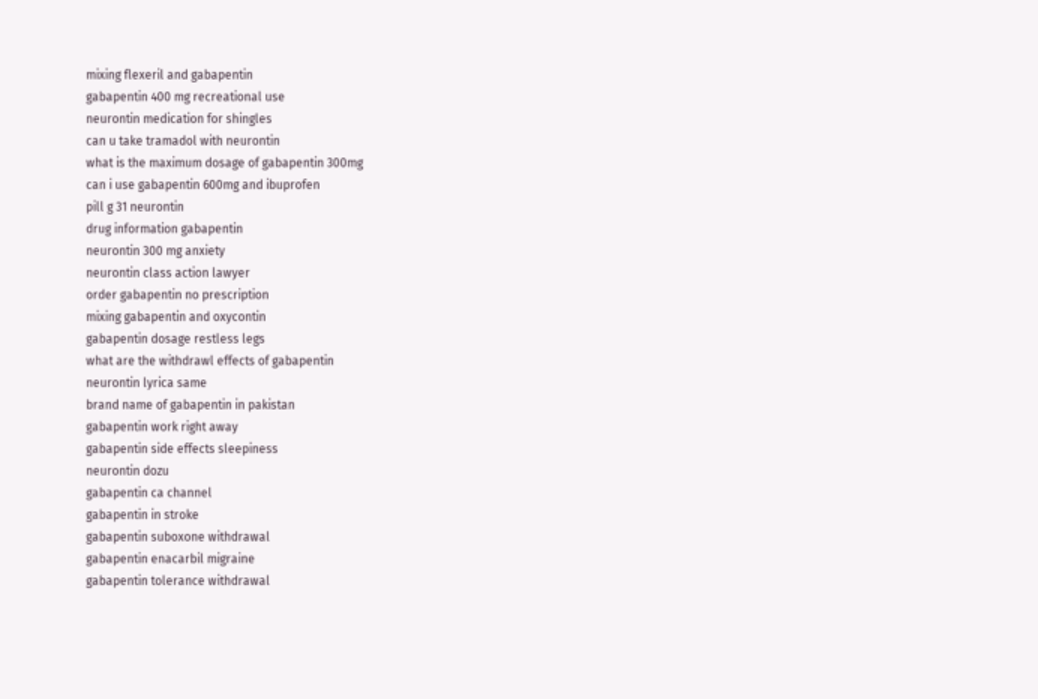mixing flexeril and gabapentin
gabapentin 400 mg recreational use
neurontin medication for shingles
can u take tramadol with neurontin
what is the maximum dosage of gabapentin 300mg
can i use gabapentin 600mg and ibuprofen
pill g 31 neurontin
drug information gabapentin
neurontin 300 mg anxiety
neurontin class action lawyer
order gabapentin no prescription
mixing gabapentin and oxycontin
gabapentin dosage restless legs
what are the withdrawl effects of gabapentin
neurontin lyrica same
brand name of gabapentin in pakistan
gabapentin work right away
gabapentin side effects sleepiness
neurontin dozu
gabapentin ca channel
gabapentin in stroke
gabapentin suboxone withdrawal
gabapentin enacarbil migraine
gabapentin tolerance withdrawal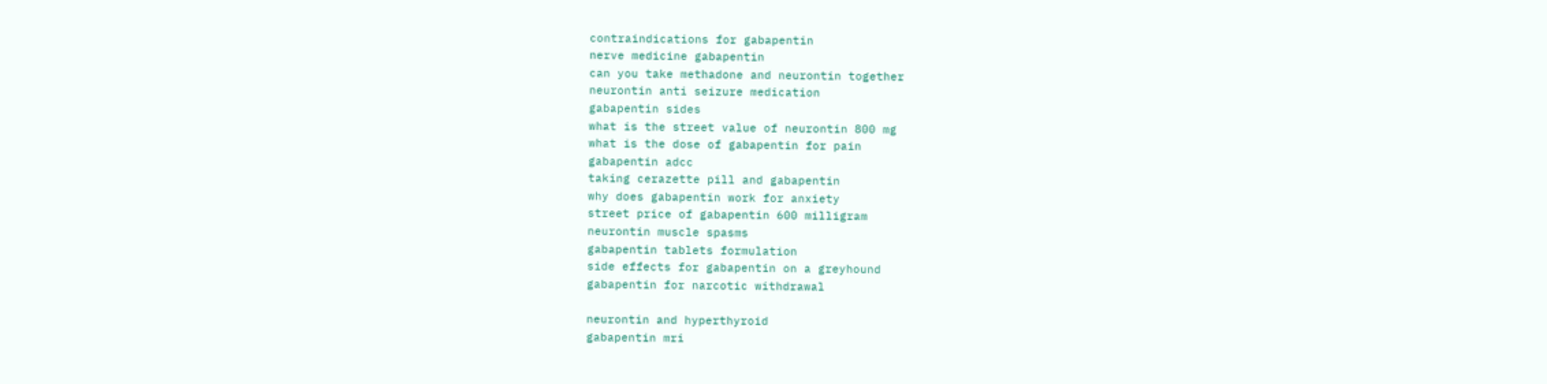contraindications for gabapentin
nerve medicine gabapentin
can you take methadone and neurontin together
neurontin anti seizure medication
gabapentin sides
what is the street value of neurontin 800 mg
what is the dose of gabapentin for pain
gabapentin adcc
taking cerazette pill and gabapentin
why does gabapentin work for anxiety
street price of gabapentin 600 milligram
neurontin muscle spasms
gabapentin tablets formulation
side effects for gabapentin on a greyhound
gabapentin for narcotic withdrawal

neurontin and hyperthyroid
gabapentin mri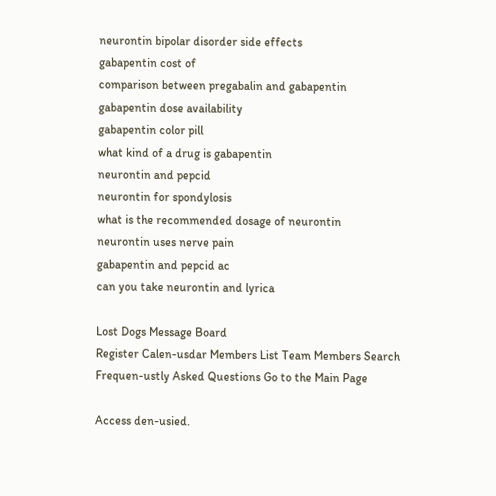neurontin bipolar disorder side effects
gabapentin cost of
comparison between pregabalin and gabapentin
gabapentin dose availability
gabapentin color pill
what kind of a drug is gabapentin
neurontin and pepcid
neurontin for spondylosis
what is the recommended dosage of neurontin
neurontin uses nerve pain
gabapentin and pepcid ac
can you take neurontin and lyrica

Lost Dogs Message Board
Register Calen-usdar Members List Team Members Search Frequen-ustly Asked Questions Go to the Main Page

Access den-usied.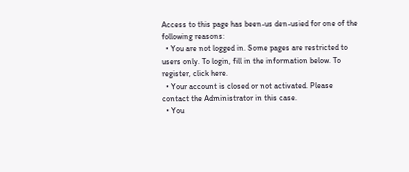Access to this page has been-us den-usied for one of the following reasons:
  • You are not logged in. Some pages are restricted to users only. To login, fill in the information below. To register, click here.
  • Your account is closed or not activated. Please contact the Administrator in this case.
  • You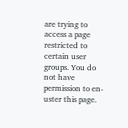are trying to access a page restricted to certain user groups. You do not have permission to en-uster this page.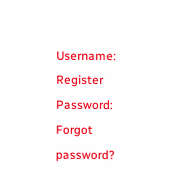Username: Register
Password: Forgot password?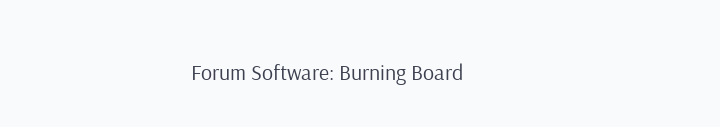Forum Software: Burning Board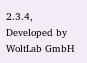2.3.4, Developed by WoltLab GmbH